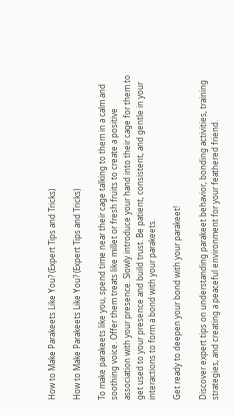How to Make Parakeets Like You? (Expert Tips and Tricks)

How to Make Parakeets Like You? (Expert Tips and Tricks)

To make parakeets like you, spend time near their cage talking to them in a calm and soothing voice. Offer them treats like millet or fresh fruits to create a positive association with your presence. Slowly introduce your hand into their cage for them to get used to your presence and build trust. Be patient, consistent, and gentle in your interactions to form a bond with your parakeets.

Get ready to deepen your bond with your parakeet!

Discover expert tips on understanding parakeet behavior, bonding activities, training strategies, and creating a peaceful environment for your feathered friend.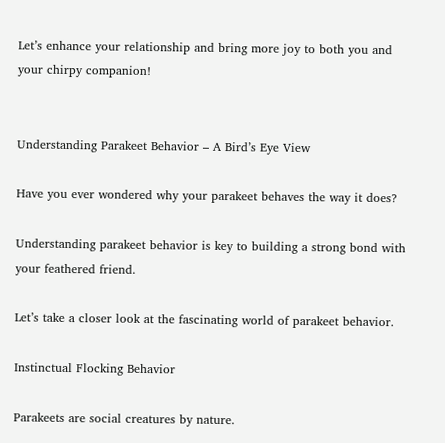Let’s enhance your relationship and bring more joy to both you and your chirpy companion!


Understanding Parakeet Behavior – A Bird’s Eye View

Have you ever wondered why your parakeet behaves the way it does?

Understanding parakeet behavior is key to building a strong bond with your feathered friend.

Let’s take a closer look at the fascinating world of parakeet behavior.

Instinctual Flocking Behavior

Parakeets are social creatures by nature.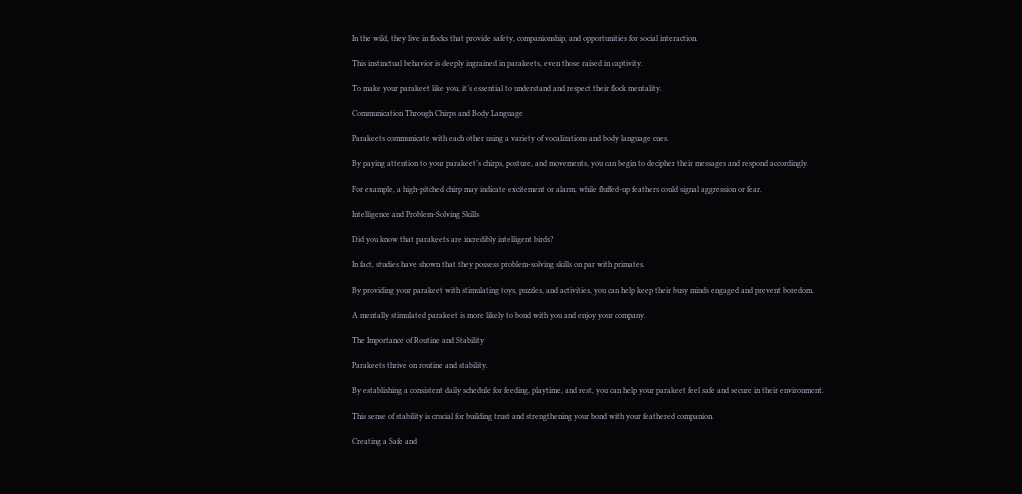In the wild, they live in flocks that provide safety, companionship, and opportunities for social interaction.

This instinctual behavior is deeply ingrained in parakeets, even those raised in captivity.

To make your parakeet like you, it’s essential to understand and respect their flock mentality.

Communication Through Chirps and Body Language

Parakeets communicate with each other using a variety of vocalizations and body language cues.

By paying attention to your parakeet’s chirps, posture, and movements, you can begin to decipher their messages and respond accordingly.

For example, a high-pitched chirp may indicate excitement or alarm, while fluffed-up feathers could signal aggression or fear.

Intelligence and Problem-Solving Skills

Did you know that parakeets are incredibly intelligent birds?

In fact, studies have shown that they possess problem-solving skills on par with primates.

By providing your parakeet with stimulating toys, puzzles, and activities, you can help keep their busy minds engaged and prevent boredom.

A mentally stimulated parakeet is more likely to bond with you and enjoy your company.

The Importance of Routine and Stability

Parakeets thrive on routine and stability.

By establishing a consistent daily schedule for feeding, playtime, and rest, you can help your parakeet feel safe and secure in their environment.

This sense of stability is crucial for building trust and strengthening your bond with your feathered companion.

Creating a Safe and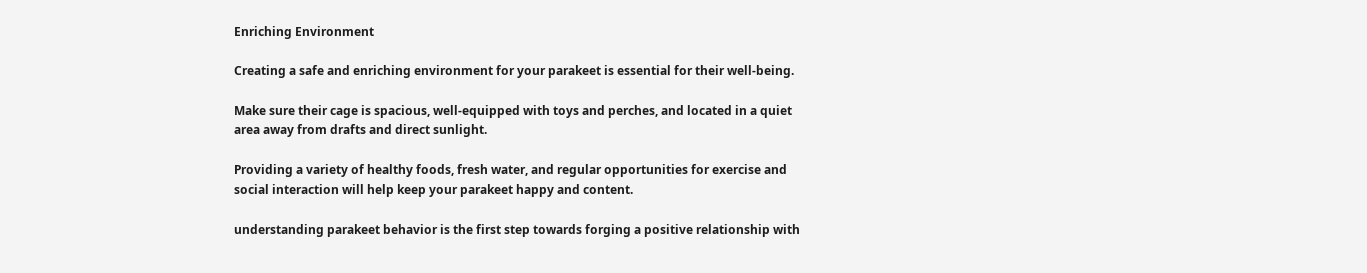Enriching Environment

Creating a safe and enriching environment for your parakeet is essential for their well-being.

Make sure their cage is spacious, well-equipped with toys and perches, and located in a quiet area away from drafts and direct sunlight.

Providing a variety of healthy foods, fresh water, and regular opportunities for exercise and social interaction will help keep your parakeet happy and content.

understanding parakeet behavior is the first step towards forging a positive relationship with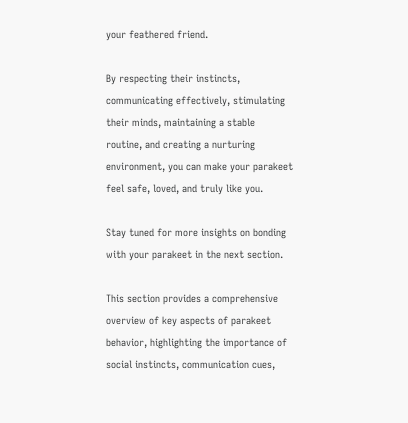your feathered friend.

By respecting their instincts, communicating effectively, stimulating their minds, maintaining a stable routine, and creating a nurturing environment, you can make your parakeet feel safe, loved, and truly like you.

Stay tuned for more insights on bonding with your parakeet in the next section.

This section provides a comprehensive overview of key aspects of parakeet behavior, highlighting the importance of social instincts, communication cues,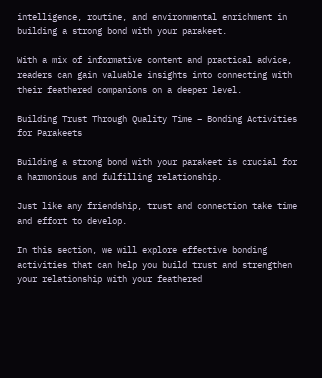intelligence, routine, and environmental enrichment in building a strong bond with your parakeet.

With a mix of informative content and practical advice, readers can gain valuable insights into connecting with their feathered companions on a deeper level.

Building Trust Through Quality Time – Bonding Activities for Parakeets

Building a strong bond with your parakeet is crucial for a harmonious and fulfilling relationship.

Just like any friendship, trust and connection take time and effort to develop.

In this section, we will explore effective bonding activities that can help you build trust and strengthen your relationship with your feathered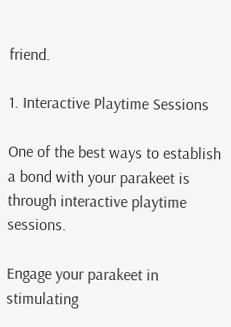friend.

1. Interactive Playtime Sessions

One of the best ways to establish a bond with your parakeet is through interactive playtime sessions.

Engage your parakeet in stimulating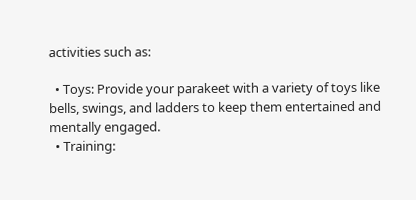activities such as:

  • Toys: Provide your parakeet with a variety of toys like bells, swings, and ladders to keep them entertained and mentally engaged.
  • Training: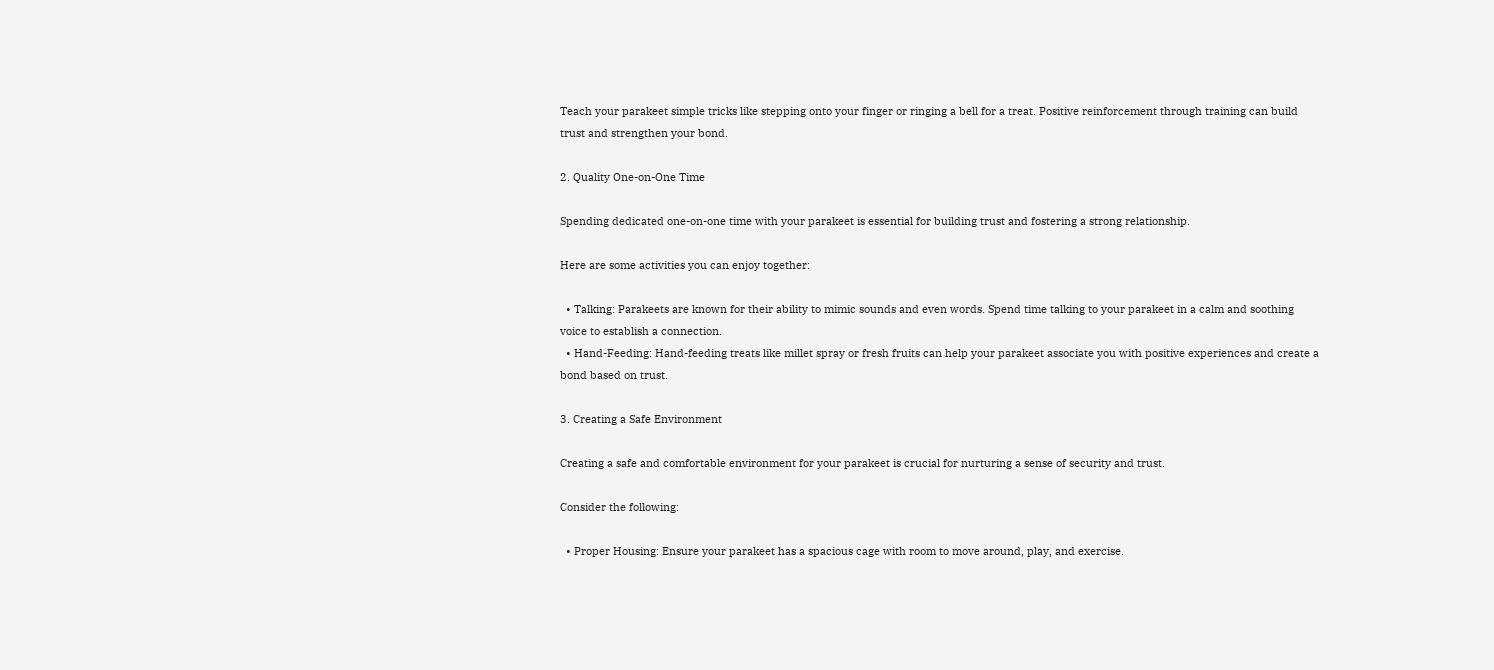Teach your parakeet simple tricks like stepping onto your finger or ringing a bell for a treat. Positive reinforcement through training can build trust and strengthen your bond.

2. Quality One-on-One Time

Spending dedicated one-on-one time with your parakeet is essential for building trust and fostering a strong relationship.

Here are some activities you can enjoy together:

  • Talking: Parakeets are known for their ability to mimic sounds and even words. Spend time talking to your parakeet in a calm and soothing voice to establish a connection.
  • Hand-Feeding: Hand-feeding treats like millet spray or fresh fruits can help your parakeet associate you with positive experiences and create a bond based on trust.

3. Creating a Safe Environment

Creating a safe and comfortable environment for your parakeet is crucial for nurturing a sense of security and trust.

Consider the following:

  • Proper Housing: Ensure your parakeet has a spacious cage with room to move around, play, and exercise.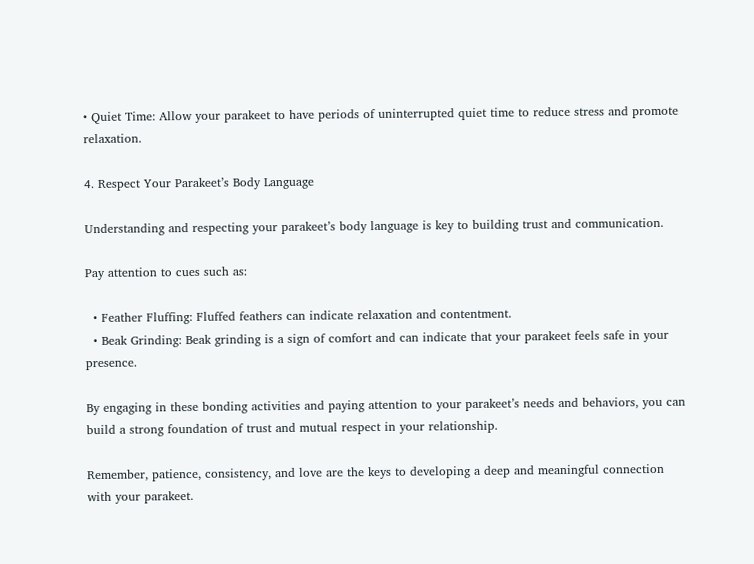• Quiet Time: Allow your parakeet to have periods of uninterrupted quiet time to reduce stress and promote relaxation.

4. Respect Your Parakeet’s Body Language

Understanding and respecting your parakeet’s body language is key to building trust and communication.

Pay attention to cues such as:

  • Feather Fluffing: Fluffed feathers can indicate relaxation and contentment.
  • Beak Grinding: Beak grinding is a sign of comfort and can indicate that your parakeet feels safe in your presence.

By engaging in these bonding activities and paying attention to your parakeet’s needs and behaviors, you can build a strong foundation of trust and mutual respect in your relationship.

Remember, patience, consistency, and love are the keys to developing a deep and meaningful connection with your parakeet.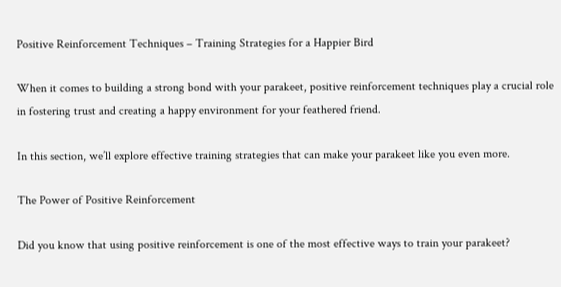Positive Reinforcement Techniques – Training Strategies for a Happier Bird

When it comes to building a strong bond with your parakeet, positive reinforcement techniques play a crucial role in fostering trust and creating a happy environment for your feathered friend.

In this section, we’ll explore effective training strategies that can make your parakeet like you even more.

The Power of Positive Reinforcement

Did you know that using positive reinforcement is one of the most effective ways to train your parakeet?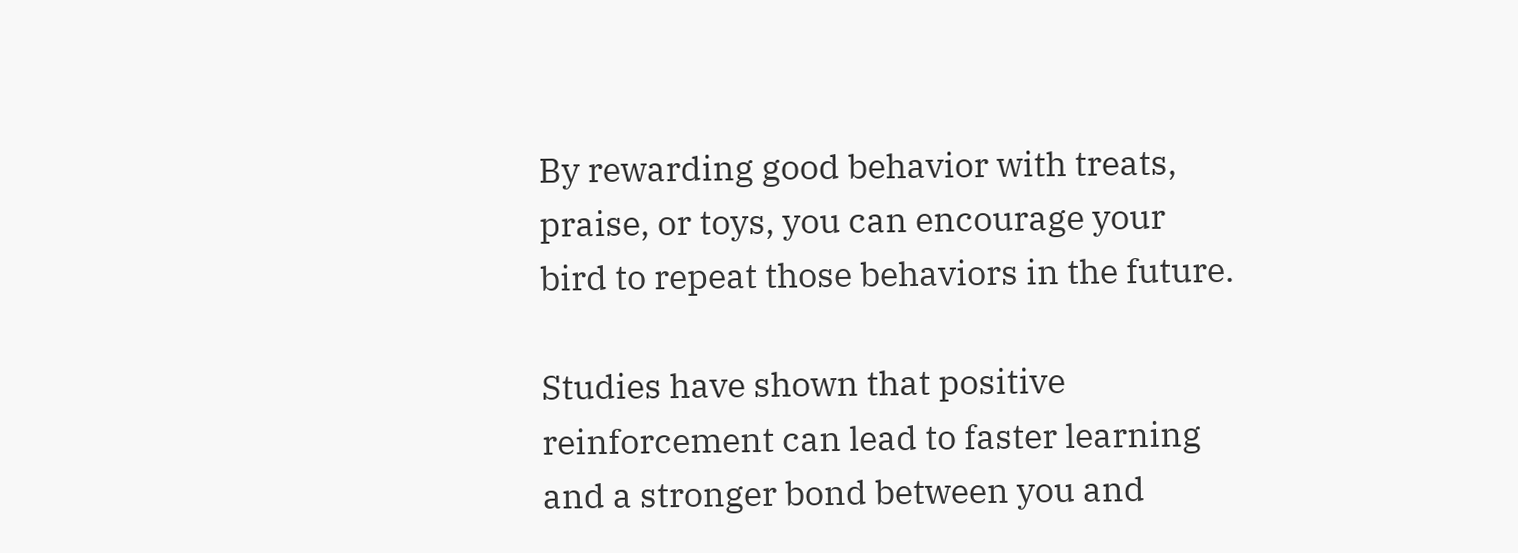By rewarding good behavior with treats, praise, or toys, you can encourage your bird to repeat those behaviors in the future.

Studies have shown that positive reinforcement can lead to faster learning and a stronger bond between you and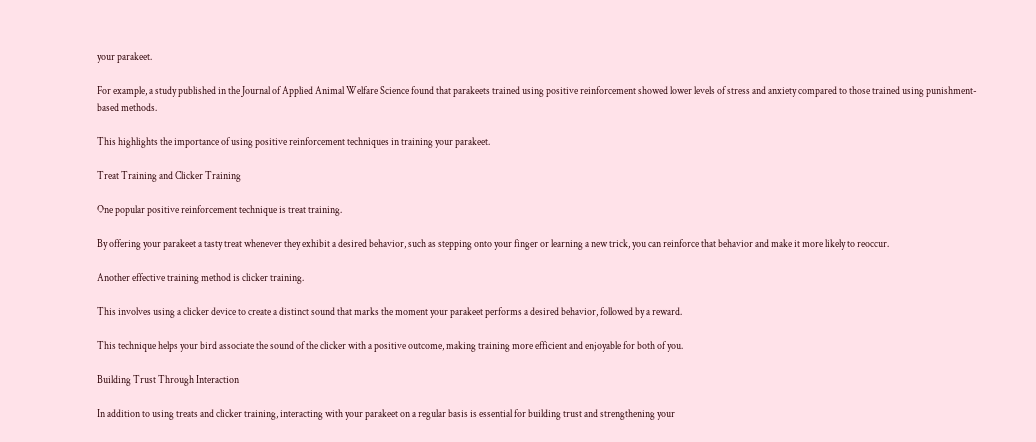your parakeet.

For example, a study published in the Journal of Applied Animal Welfare Science found that parakeets trained using positive reinforcement showed lower levels of stress and anxiety compared to those trained using punishment-based methods.

This highlights the importance of using positive reinforcement techniques in training your parakeet.

Treat Training and Clicker Training

One popular positive reinforcement technique is treat training.

By offering your parakeet a tasty treat whenever they exhibit a desired behavior, such as stepping onto your finger or learning a new trick, you can reinforce that behavior and make it more likely to reoccur.

Another effective training method is clicker training.

This involves using a clicker device to create a distinct sound that marks the moment your parakeet performs a desired behavior, followed by a reward.

This technique helps your bird associate the sound of the clicker with a positive outcome, making training more efficient and enjoyable for both of you.

Building Trust Through Interaction

In addition to using treats and clicker training, interacting with your parakeet on a regular basis is essential for building trust and strengthening your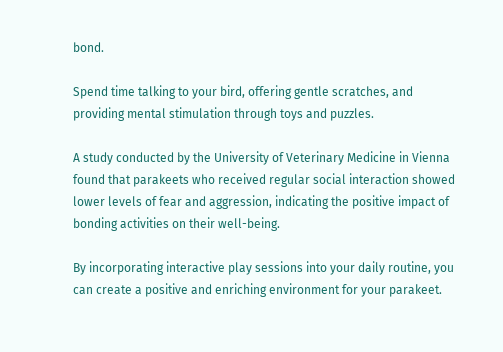bond.

Spend time talking to your bird, offering gentle scratches, and providing mental stimulation through toys and puzzles.

A study conducted by the University of Veterinary Medicine in Vienna found that parakeets who received regular social interaction showed lower levels of fear and aggression, indicating the positive impact of bonding activities on their well-being.

By incorporating interactive play sessions into your daily routine, you can create a positive and enriching environment for your parakeet.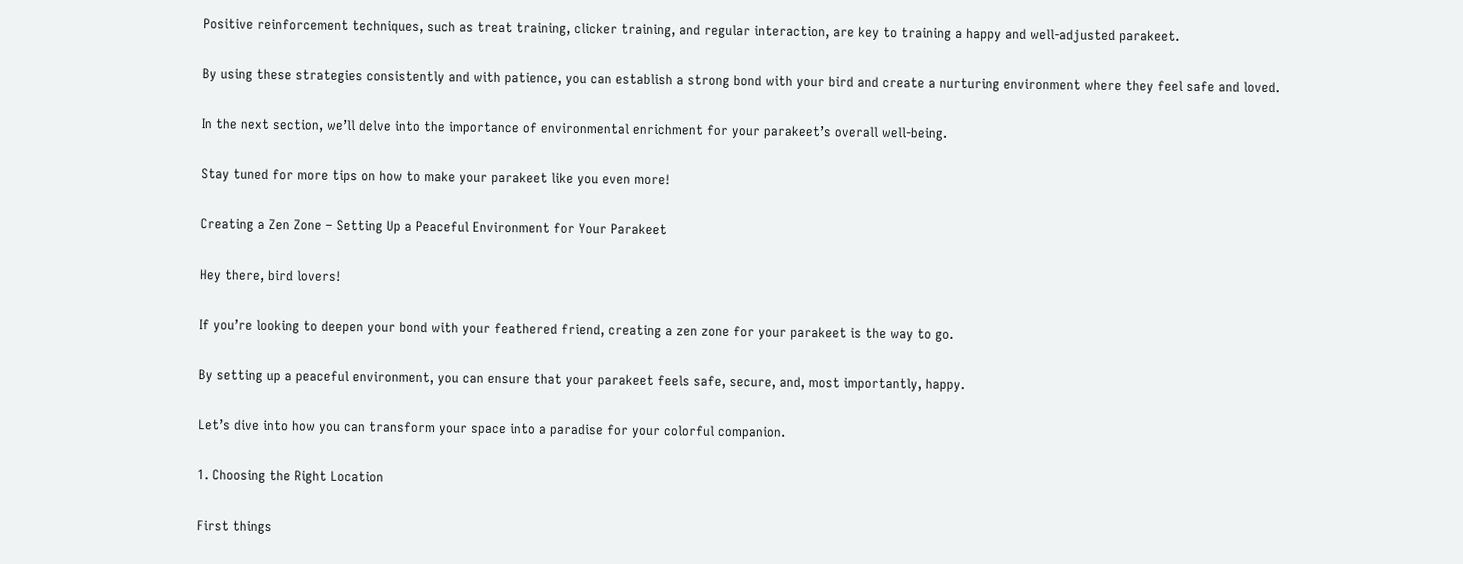Positive reinforcement techniques, such as treat training, clicker training, and regular interaction, are key to training a happy and well-adjusted parakeet.

By using these strategies consistently and with patience, you can establish a strong bond with your bird and create a nurturing environment where they feel safe and loved.

In the next section, we’ll delve into the importance of environmental enrichment for your parakeet’s overall well-being.

Stay tuned for more tips on how to make your parakeet like you even more!

Creating a Zen Zone – Setting Up a Peaceful Environment for Your Parakeet

Hey there, bird lovers!

If you’re looking to deepen your bond with your feathered friend, creating a zen zone for your parakeet is the way to go.

By setting up a peaceful environment, you can ensure that your parakeet feels safe, secure, and, most importantly, happy.

Let’s dive into how you can transform your space into a paradise for your colorful companion.

1. Choosing the Right Location

First things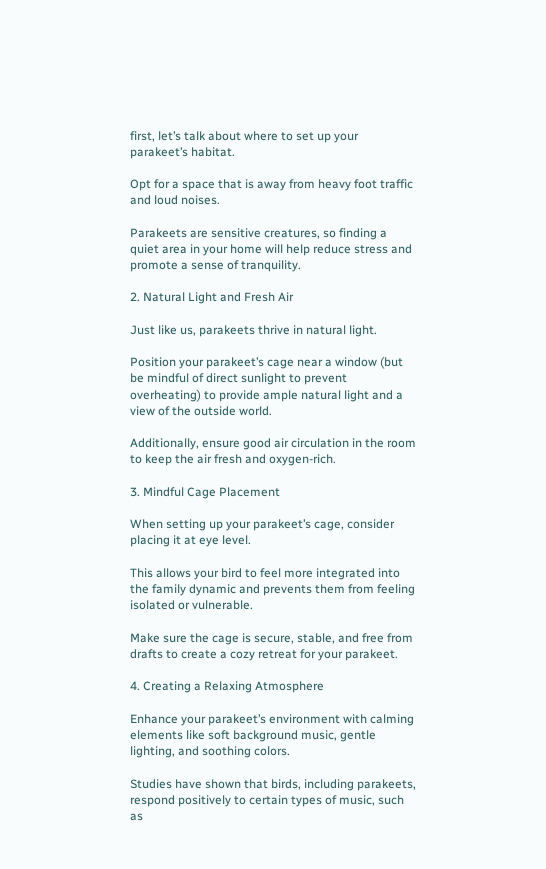first, let’s talk about where to set up your parakeet’s habitat.

Opt for a space that is away from heavy foot traffic and loud noises.

Parakeets are sensitive creatures, so finding a quiet area in your home will help reduce stress and promote a sense of tranquility.

2. Natural Light and Fresh Air

Just like us, parakeets thrive in natural light.

Position your parakeet’s cage near a window (but be mindful of direct sunlight to prevent overheating) to provide ample natural light and a view of the outside world.

Additionally, ensure good air circulation in the room to keep the air fresh and oxygen-rich.

3. Mindful Cage Placement

When setting up your parakeet’s cage, consider placing it at eye level.

This allows your bird to feel more integrated into the family dynamic and prevents them from feeling isolated or vulnerable.

Make sure the cage is secure, stable, and free from drafts to create a cozy retreat for your parakeet.

4. Creating a Relaxing Atmosphere

Enhance your parakeet’s environment with calming elements like soft background music, gentle lighting, and soothing colors.

Studies have shown that birds, including parakeets, respond positively to certain types of music, such as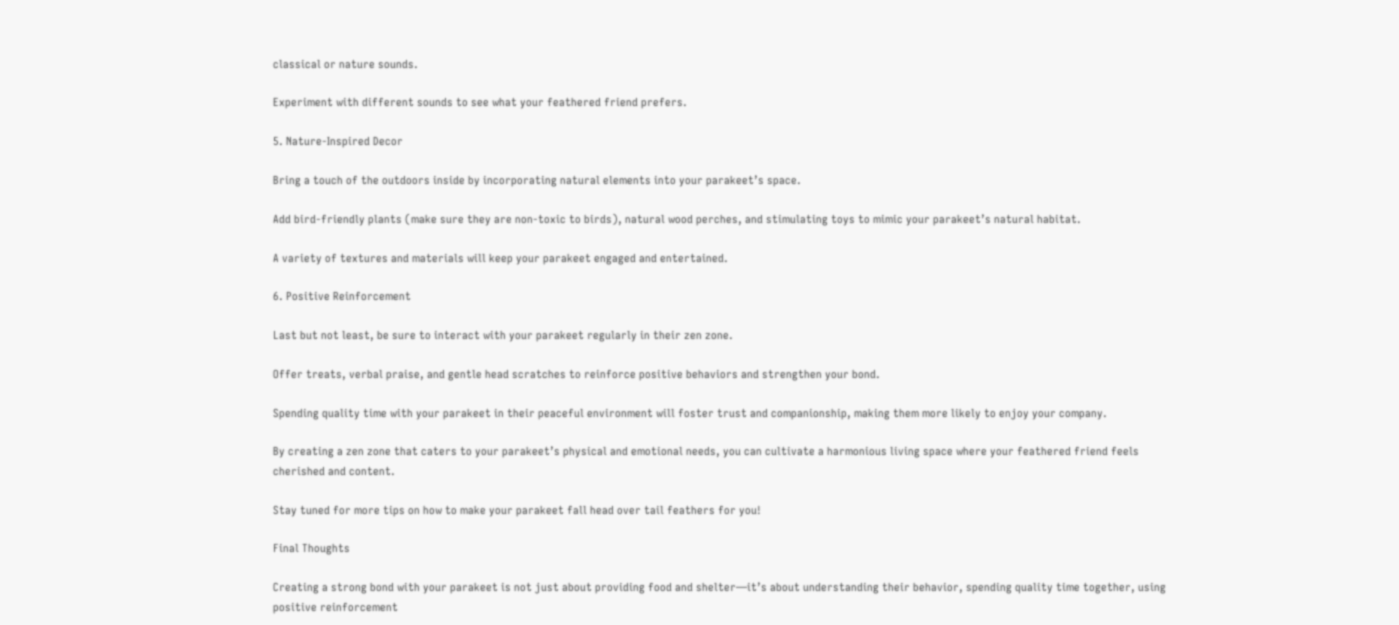classical or nature sounds.

Experiment with different sounds to see what your feathered friend prefers.

5. Nature-Inspired Decor

Bring a touch of the outdoors inside by incorporating natural elements into your parakeet’s space.

Add bird-friendly plants (make sure they are non-toxic to birds), natural wood perches, and stimulating toys to mimic your parakeet’s natural habitat.

A variety of textures and materials will keep your parakeet engaged and entertained.

6. Positive Reinforcement

Last but not least, be sure to interact with your parakeet regularly in their zen zone.

Offer treats, verbal praise, and gentle head scratches to reinforce positive behaviors and strengthen your bond.

Spending quality time with your parakeet in their peaceful environment will foster trust and companionship, making them more likely to enjoy your company.

By creating a zen zone that caters to your parakeet’s physical and emotional needs, you can cultivate a harmonious living space where your feathered friend feels cherished and content.

Stay tuned for more tips on how to make your parakeet fall head over tail feathers for you!

Final Thoughts

Creating a strong bond with your parakeet is not just about providing food and shelter—it’s about understanding their behavior, spending quality time together, using positive reinforcement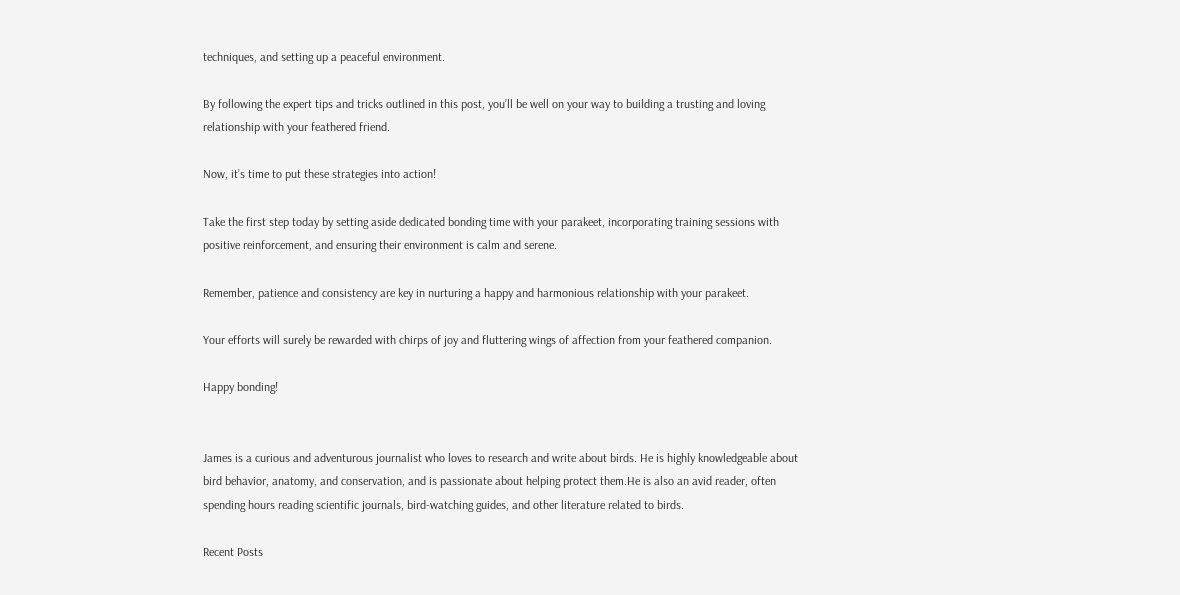techniques, and setting up a peaceful environment.

By following the expert tips and tricks outlined in this post, you’ll be well on your way to building a trusting and loving relationship with your feathered friend.

Now, it’s time to put these strategies into action!

Take the first step today by setting aside dedicated bonding time with your parakeet, incorporating training sessions with positive reinforcement, and ensuring their environment is calm and serene.

Remember, patience and consistency are key in nurturing a happy and harmonious relationship with your parakeet.

Your efforts will surely be rewarded with chirps of joy and fluttering wings of affection from your feathered companion.

Happy bonding!


James is a curious and adventurous journalist who loves to research and write about birds. He is highly knowledgeable about bird behavior, anatomy, and conservation, and is passionate about helping protect them.He is also an avid reader, often spending hours reading scientific journals, bird-watching guides, and other literature related to birds.

Recent Posts